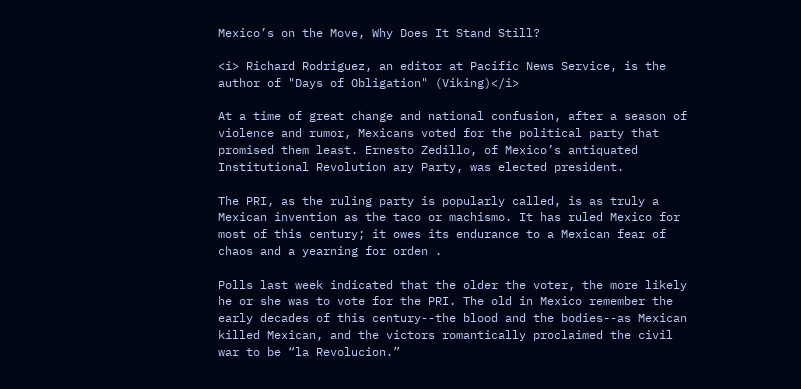Mexico’s on the Move, Why Does It Stand Still?

<i> Richard Rodriguez, an editor at Pacific News Service, is the author of "Days of Obligation" (Viking)</i>

At a time of great change and national confusion, after a season of violence and rumor, Mexicans voted for the political party that promised them least. Ernesto Zedillo, of Mexico’s antiquated Institutional Revolution ary Party, was elected president.

The PRI, as the ruling party is popularly called, is as truly a Mexican invention as the taco or machismo. It has ruled Mexico for most of this century; it owes its endurance to a Mexican fear of chaos and a yearning for orden .

Polls last week indicated that the older the voter, the more likely he or she was to vote for the PRI. The old in Mexico remember the early decades of this century--the blood and the bodies--as Mexican killed Mexican, and the victors romantically proclaimed the civil war to be “la Revolucion.”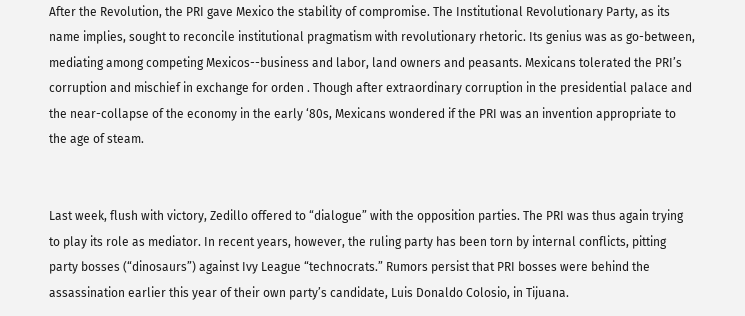After the Revolution, the PRI gave Mexico the stability of compromise. The Institutional Revolutionary Party, as its name implies, sought to reconcile institutional pragmatism with revolutionary rhetoric. Its genius was as go-between, mediating among competing Mexicos--business and labor, land owners and peasants. Mexicans tolerated the PRI’s corruption and mischief in exchange for orden . Though after extraordinary corruption in the presidential palace and the near-collapse of the economy in the early ‘80s, Mexicans wondered if the PRI was an invention appropriate to the age of steam.


Last week, flush with victory, Zedillo offered to “dialogue” with the opposition parties. The PRI was thus again trying to play its role as mediator. In recent years, however, the ruling party has been torn by internal conflicts, pitting party bosses (“dinosaurs”) against Ivy League “technocrats.” Rumors persist that PRI bosses were behind the assassination earlier this year of their own party’s candidate, Luis Donaldo Colosio, in Tijuana.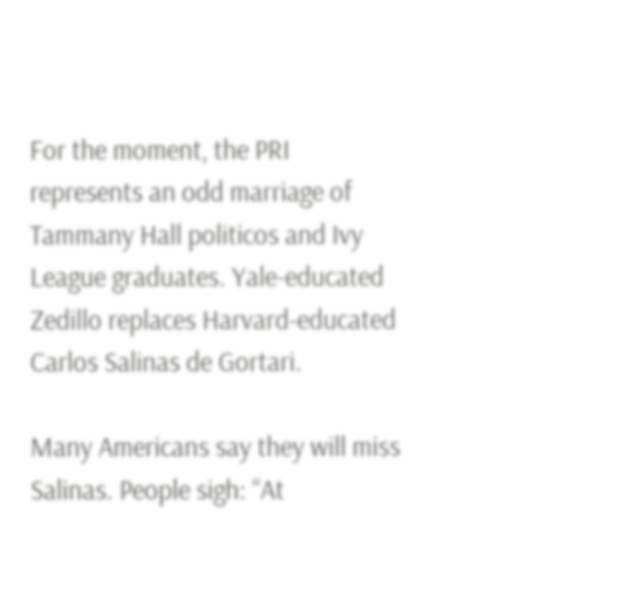For the moment, the PRI represents an odd marriage of Tammany Hall politicos and Ivy League graduates. Yale-educated Zedillo replaces Harvard-educated Carlos Salinas de Gortari.

Many Americans say they will miss Salinas. People sigh: “At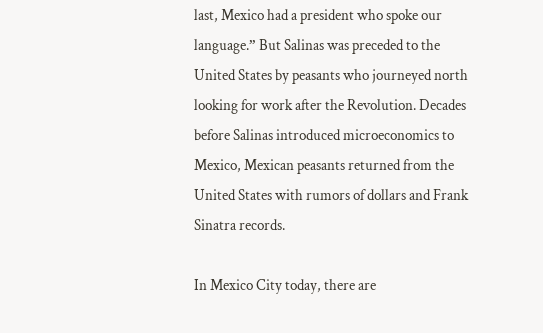last, Mexico had a president who spoke our language.” But Salinas was preceded to the United States by peasants who journeyed north looking for work after the Revolution. Decades before Salinas introduced microeconomics to Mexico, Mexican peasants returned from the United States with rumors of dollars and Frank Sinatra records.

In Mexico City today, there are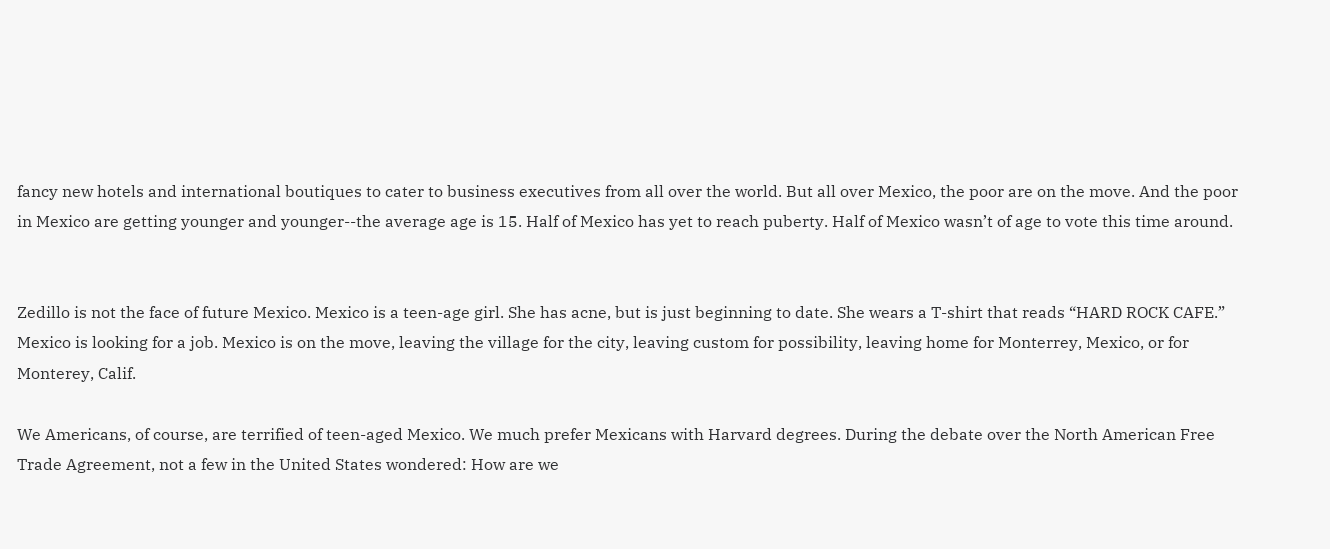fancy new hotels and international boutiques to cater to business executives from all over the world. But all over Mexico, the poor are on the move. And the poor in Mexico are getting younger and younger--the average age is 15. Half of Mexico has yet to reach puberty. Half of Mexico wasn’t of age to vote this time around.


Zedillo is not the face of future Mexico. Mexico is a teen-age girl. She has acne, but is just beginning to date. She wears a T-shirt that reads “HARD ROCK CAFE.” Mexico is looking for a job. Mexico is on the move, leaving the village for the city, leaving custom for possibility, leaving home for Monterrey, Mexico, or for Monterey, Calif.

We Americans, of course, are terrified of teen-aged Mexico. We much prefer Mexicans with Harvard degrees. During the debate over the North American Free Trade Agreement, not a few in the United States wondered: How are we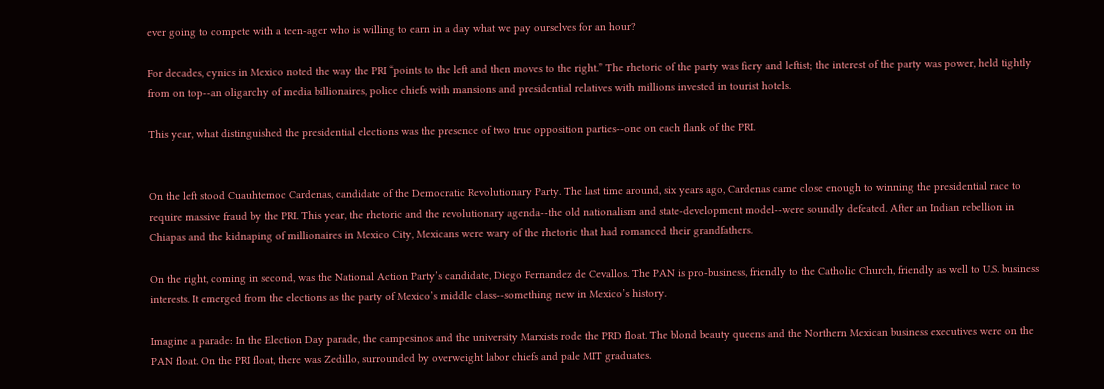ever going to compete with a teen-ager who is willing to earn in a day what we pay ourselves for an hour?

For decades, cynics in Mexico noted the way the PRI “points to the left and then moves to the right.” The rhetoric of the party was fiery and leftist; the interest of the party was power, held tightly from on top--an oligarchy of media billionaires, police chiefs with mansions and presidential relatives with millions invested in tourist hotels.

This year, what distinguished the presidential elections was the presence of two true opposition parties--one on each flank of the PRI.


On the left stood Cuauhtemoc Cardenas, candidate of the Democratic Revolutionary Party. The last time around, six years ago, Cardenas came close enough to winning the presidential race to require massive fraud by the PRI. This year, the rhetoric and the revolutionary agenda--the old nationalism and state-development model--were soundly defeated. After an Indian rebellion in Chiapas and the kidnaping of millionaires in Mexico City, Mexicans were wary of the rhetoric that had romanced their grandfathers.

On the right, coming in second, was the National Action Party’s candidate, Diego Fernandez de Cevallos. The PAN is pro-business, friendly to the Catholic Church, friendly as well to U.S. business interests. It emerged from the elections as the party of Mexico’s middle class--something new in Mexico’s history.

Imagine a parade: In the Election Day parade, the campesinos and the university Marxists rode the PRD float. The blond beauty queens and the Northern Mexican business executives were on the PAN float. On the PRI float, there was Zedillo, surrounded by overweight labor chiefs and pale MIT graduates.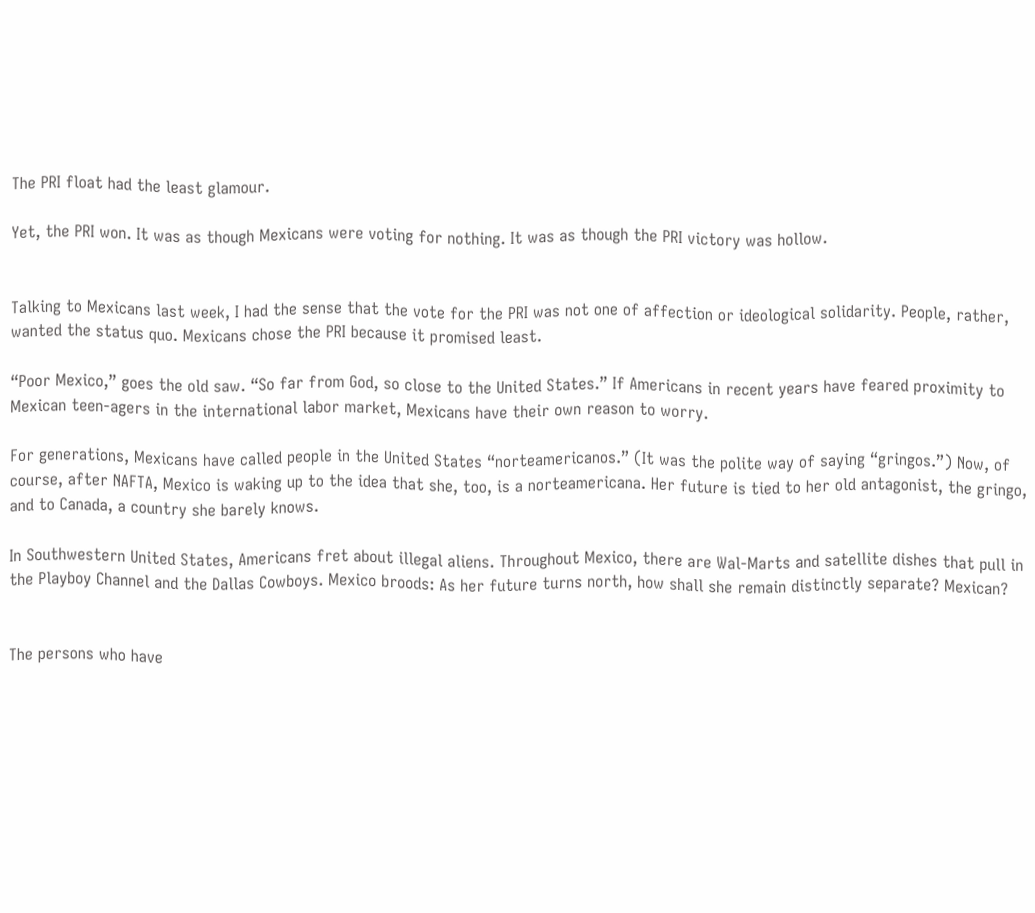The PRI float had the least glamour.

Yet, the PRI won. It was as though Mexicans were voting for nothing. It was as though the PRI victory was hollow.


Talking to Mexicans last week, I had the sense that the vote for the PRI was not one of affection or ideological solidarity. People, rather, wanted the status quo. Mexicans chose the PRI because it promised least.

“Poor Mexico,” goes the old saw. “So far from God, so close to the United States.” If Americans in recent years have feared proximity to Mexican teen-agers in the international labor market, Mexicans have their own reason to worry.

For generations, Mexicans have called people in the United States “norteamericanos.” (It was the polite way of saying “gringos.”) Now, of course, after NAFTA, Mexico is waking up to the idea that she, too, is a norteamericana. Her future is tied to her old antagonist, the gringo, and to Canada, a country she barely knows.

In Southwestern United States, Americans fret about illegal aliens. Throughout Mexico, there are Wal-Marts and satellite dishes that pull in the Playboy Channel and the Dallas Cowboys. Mexico broods: As her future turns north, how shall she remain distinctly separate? Mexican?


The persons who have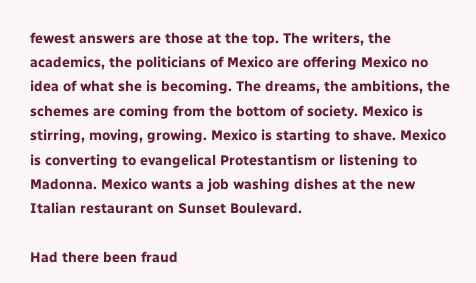fewest answers are those at the top. The writers, the academics, the politicians of Mexico are offering Mexico no idea of what she is becoming. The dreams, the ambitions, the schemes are coming from the bottom of society. Mexico is stirring, moving, growing. Mexico is starting to shave. Mexico is converting to evangelical Protestantism or listening to Madonna. Mexico wants a job washing dishes at the new Italian restaurant on Sunset Boulevard.

Had there been fraud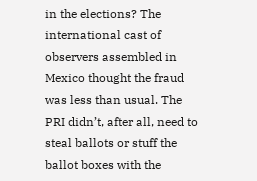in the elections? The international cast of observers assembled in Mexico thought the fraud was less than usual. The PRI didn’t, after all, need to steal ballots or stuff the ballot boxes with the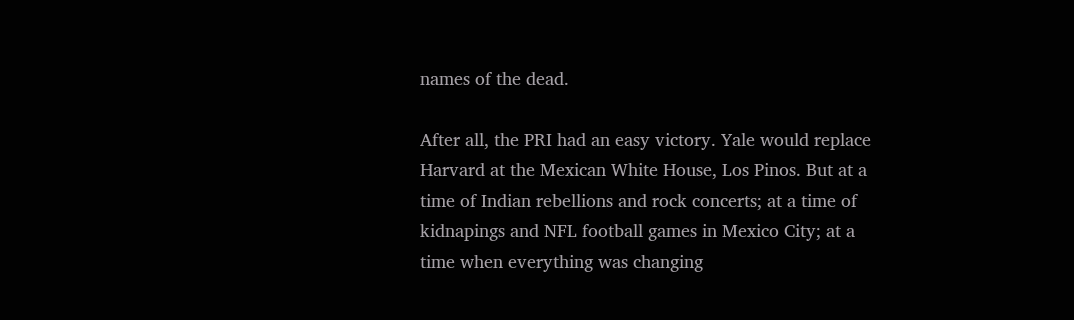names of the dead.

After all, the PRI had an easy victory. Yale would replace Harvard at the Mexican White House, Los Pinos. But at a time of Indian rebellions and rock concerts; at a time of kidnapings and NFL football games in Mexico City; at a time when everything was changing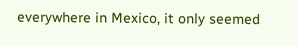everywhere in Mexico, it only seemed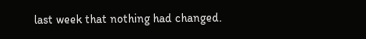last week that nothing had changed.